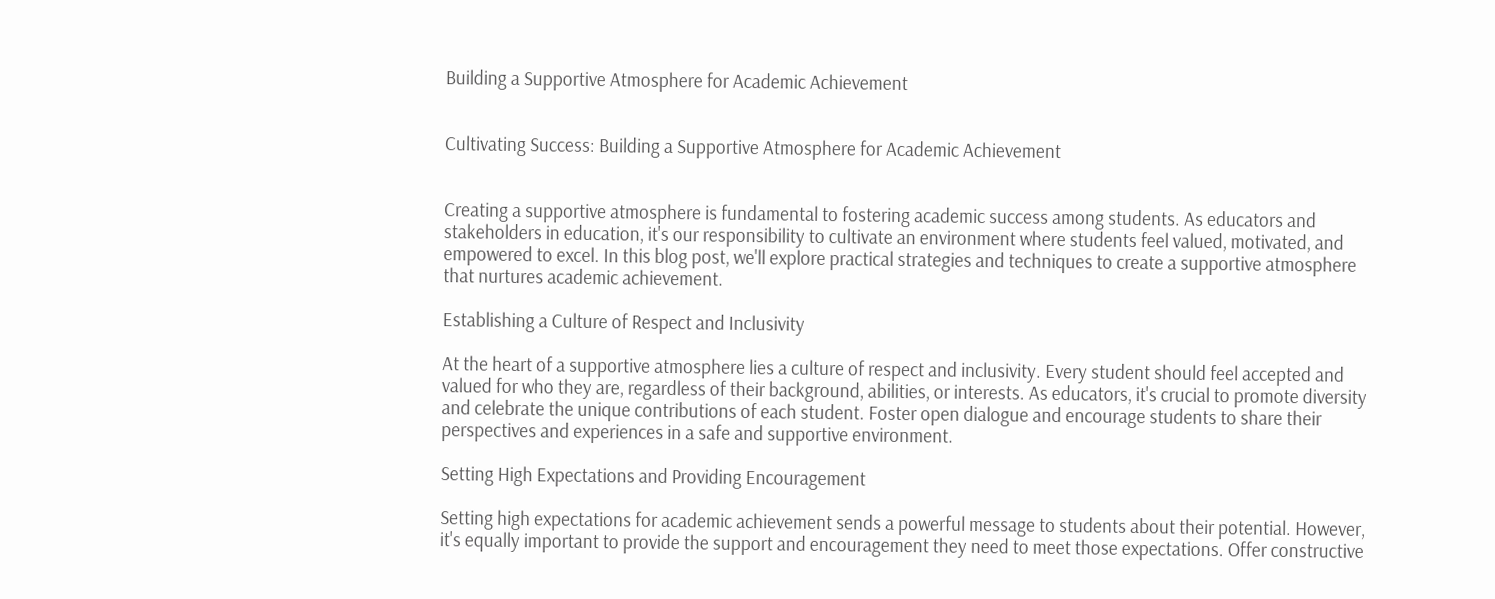Building a Supportive Atmosphere for Academic Achievement


Cultivating Success: Building a Supportive Atmosphere for Academic Achievement


Creating a supportive atmosphere is fundamental to fostering academic success among students. As educators and stakeholders in education, it's our responsibility to cultivate an environment where students feel valued, motivated, and empowered to excel. In this blog post, we'll explore practical strategies and techniques to create a supportive atmosphere that nurtures academic achievement.

Establishing a Culture of Respect and Inclusivity

At the heart of a supportive atmosphere lies a culture of respect and inclusivity. Every student should feel accepted and valued for who they are, regardless of their background, abilities, or interests. As educators, it's crucial to promote diversity and celebrate the unique contributions of each student. Foster open dialogue and encourage students to share their perspectives and experiences in a safe and supportive environment.

Setting High Expectations and Providing Encouragement

Setting high expectations for academic achievement sends a powerful message to students about their potential. However, it's equally important to provide the support and encouragement they need to meet those expectations. Offer constructive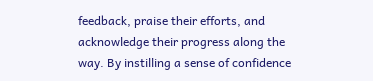feedback, praise their efforts, and acknowledge their progress along the way. By instilling a sense of confidence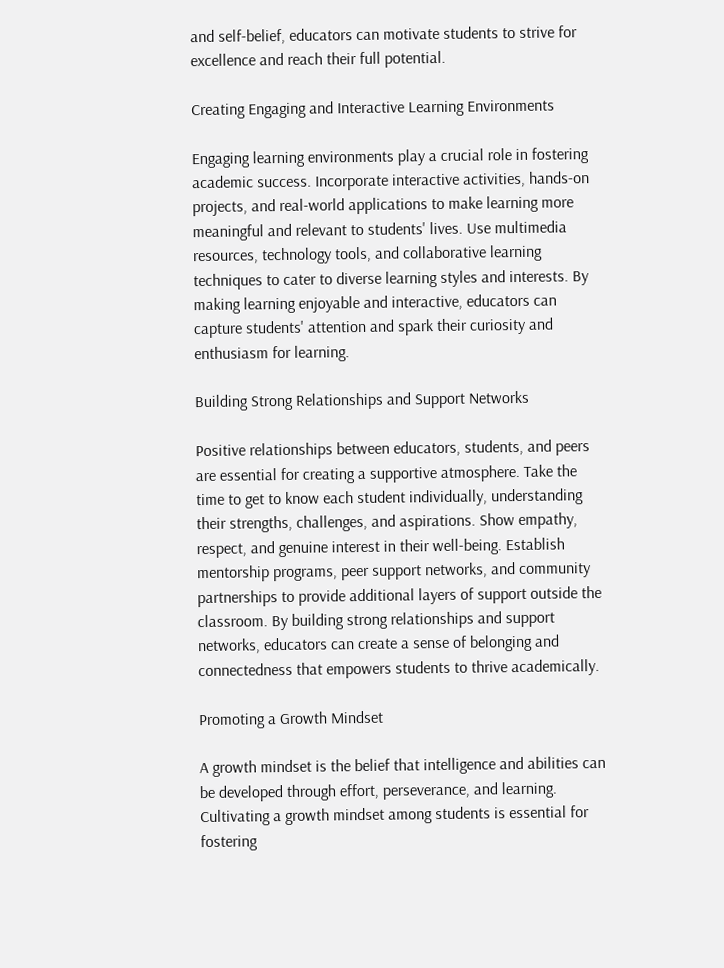and self-belief, educators can motivate students to strive for excellence and reach their full potential.

Creating Engaging and Interactive Learning Environments

Engaging learning environments play a crucial role in fostering academic success. Incorporate interactive activities, hands-on projects, and real-world applications to make learning more meaningful and relevant to students' lives. Use multimedia resources, technology tools, and collaborative learning techniques to cater to diverse learning styles and interests. By making learning enjoyable and interactive, educators can capture students' attention and spark their curiosity and enthusiasm for learning.

Building Strong Relationships and Support Networks

Positive relationships between educators, students, and peers are essential for creating a supportive atmosphere. Take the time to get to know each student individually, understanding their strengths, challenges, and aspirations. Show empathy, respect, and genuine interest in their well-being. Establish mentorship programs, peer support networks, and community partnerships to provide additional layers of support outside the classroom. By building strong relationships and support networks, educators can create a sense of belonging and connectedness that empowers students to thrive academically.

Promoting a Growth Mindset

A growth mindset is the belief that intelligence and abilities can be developed through effort, perseverance, and learning. Cultivating a growth mindset among students is essential for fostering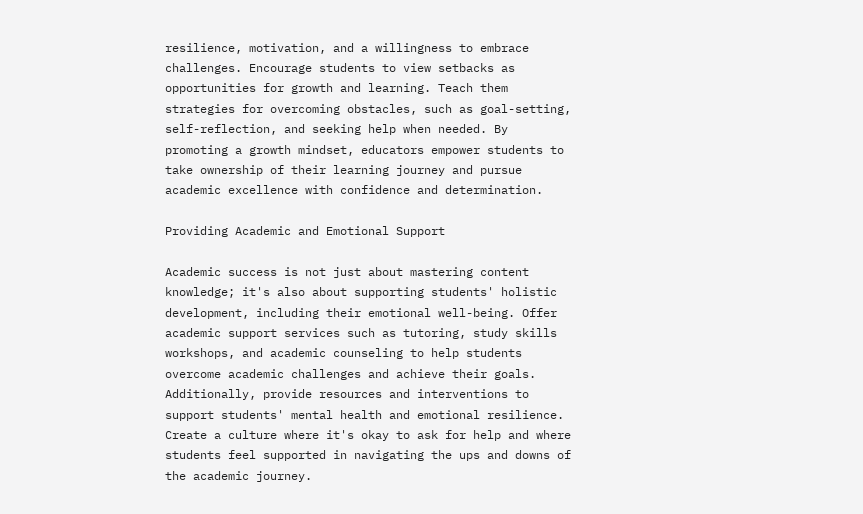resilience, motivation, and a willingness to embrace challenges. Encourage students to view setbacks as opportunities for growth and learning. Teach them strategies for overcoming obstacles, such as goal-setting, self-reflection, and seeking help when needed. By promoting a growth mindset, educators empower students to take ownership of their learning journey and pursue academic excellence with confidence and determination.

Providing Academic and Emotional Support

Academic success is not just about mastering content knowledge; it's also about supporting students' holistic development, including their emotional well-being. Offer academic support services such as tutoring, study skills workshops, and academic counseling to help students overcome academic challenges and achieve their goals. Additionally, provide resources and interventions to support students' mental health and emotional resilience. Create a culture where it's okay to ask for help and where students feel supported in navigating the ups and downs of the academic journey.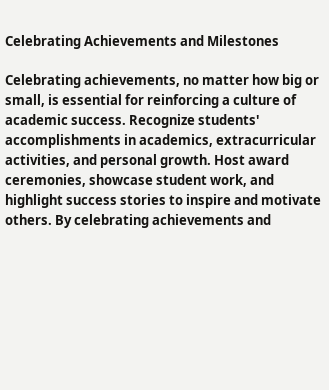Celebrating Achievements and Milestones

Celebrating achievements, no matter how big or small, is essential for reinforcing a culture of academic success. Recognize students' accomplishments in academics, extracurricular activities, and personal growth. Host award ceremonies, showcase student work, and highlight success stories to inspire and motivate others. By celebrating achievements and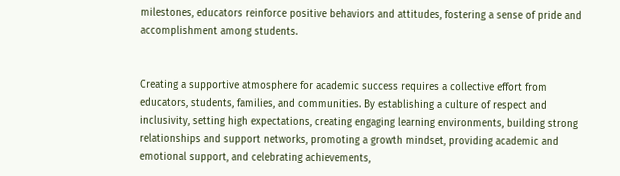milestones, educators reinforce positive behaviors and attitudes, fostering a sense of pride and accomplishment among students.


Creating a supportive atmosphere for academic success requires a collective effort from educators, students, families, and communities. By establishing a culture of respect and inclusivity, setting high expectations, creating engaging learning environments, building strong relationships and support networks, promoting a growth mindset, providing academic and emotional support, and celebrating achievements,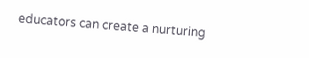educators can create a nurturing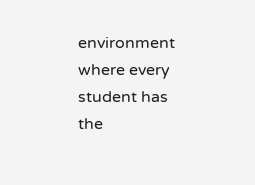environment where every student has the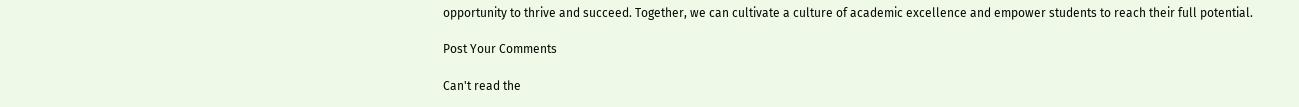opportunity to thrive and succeed. Together, we can cultivate a culture of academic excellence and empower students to reach their full potential.

Post Your Comments

Can't read the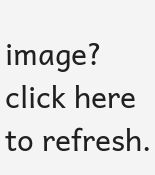image? click here to refresh.